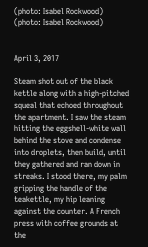(photo: Isabel Rockwood)
(photo: Isabel Rockwood)


April 3, 2017

Steam shot out of the black kettle along with a high-pitched squeal that echoed throughout the apartment. I saw the steam hitting the eggshell-white wall behind the stove and condense into droplets, then build, until they gathered and ran down in streaks. I stood there, my palm gripping the handle of the teakettle, my hip leaning against the counter. A French press with coffee grounds at the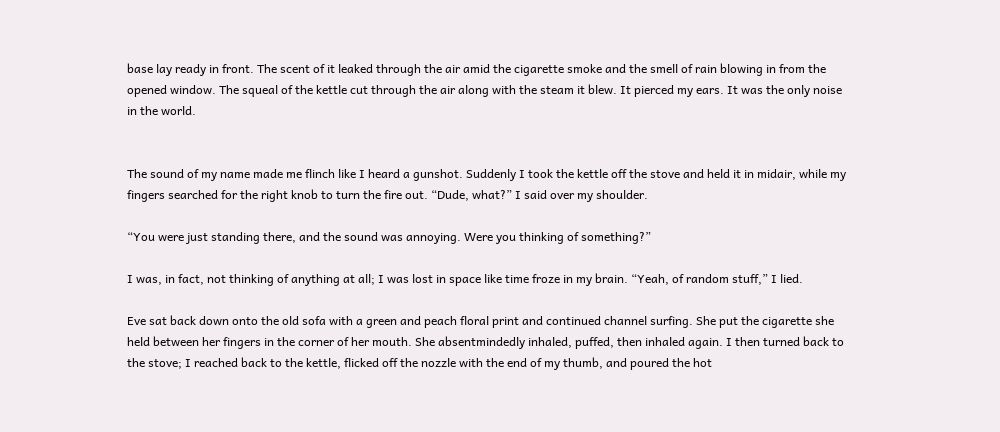base lay ready in front. The scent of it leaked through the air amid the cigarette smoke and the smell of rain blowing in from the opened window. The squeal of the kettle cut through the air along with the steam it blew. It pierced my ears. It was the only noise in the world.


The sound of my name made me flinch like I heard a gunshot. Suddenly I took the kettle off the stove and held it in midair, while my fingers searched for the right knob to turn the fire out. “Dude, what?” I said over my shoulder.

“You were just standing there, and the sound was annoying. Were you thinking of something?”

I was, in fact, not thinking of anything at all; I was lost in space like time froze in my brain. “Yeah, of random stuff,” I lied.

Eve sat back down onto the old sofa with a green and peach floral print and continued channel surfing. She put the cigarette she held between her fingers in the corner of her mouth. She absentmindedly inhaled, puffed, then inhaled again. I then turned back to the stove; I reached back to the kettle, flicked off the nozzle with the end of my thumb, and poured the hot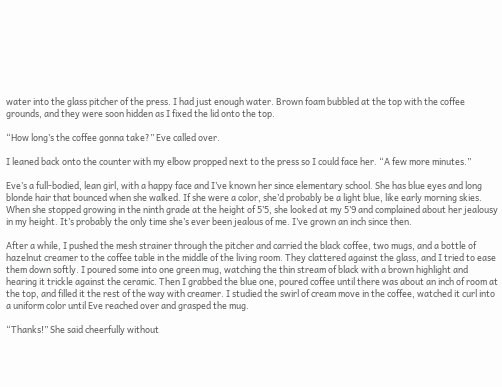water into the glass pitcher of the press. I had just enough water. Brown foam bubbled at the top with the coffee grounds, and they were soon hidden as I fixed the lid onto the top.

“How long’s the coffee gonna take?” Eve called over.

I leaned back onto the counter with my elbow propped next to the press so I could face her. “A few more minutes.”

Eve’s a full-bodied, lean girl, with a happy face and I’ve known her since elementary school. She has blue eyes and long blonde hair that bounced when she walked. If she were a color, she’d probably be a light blue, like early morning skies. When she stopped growing in the ninth grade at the height of 5’5, she looked at my 5’9 and complained about her jealousy in my height. It’s probably the only time she’s ever been jealous of me. I’ve grown an inch since then.

After a while, I pushed the mesh strainer through the pitcher and carried the black coffee, two mugs, and a bottle of hazelnut creamer to the coffee table in the middle of the living room. They clattered against the glass, and I tried to ease them down softly. I poured some into one green mug, watching the thin stream of black with a brown highlight and hearing it trickle against the ceramic. Then I grabbed the blue one, poured coffee until there was about an inch of room at the top, and filled it the rest of the way with creamer. I studied the swirl of cream move in the coffee, watched it curl into a uniform color until Eve reached over and grasped the mug.

“Thanks!” She said cheerfully without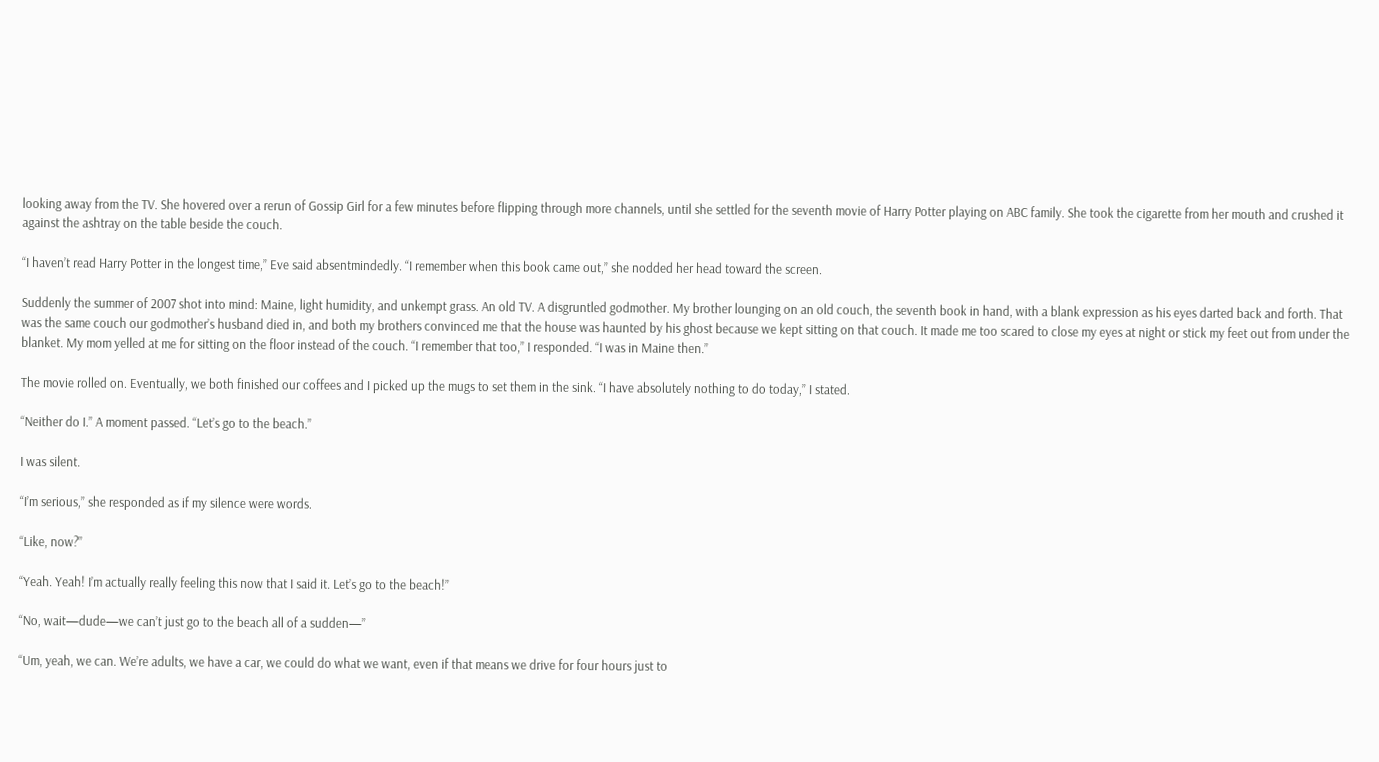looking away from the TV. She hovered over a rerun of Gossip Girl for a few minutes before flipping through more channels, until she settled for the seventh movie of Harry Potter playing on ABC family. She took the cigarette from her mouth and crushed it against the ashtray on the table beside the couch.

“I haven’t read Harry Potter in the longest time,” Eve said absentmindedly. “I remember when this book came out,” she nodded her head toward the screen.

Suddenly the summer of 2007 shot into mind: Maine, light humidity, and unkempt grass. An old TV. A disgruntled godmother. My brother lounging on an old couch, the seventh book in hand, with a blank expression as his eyes darted back and forth. That was the same couch our godmother’s husband died in, and both my brothers convinced me that the house was haunted by his ghost because we kept sitting on that couch. It made me too scared to close my eyes at night or stick my feet out from under the blanket. My mom yelled at me for sitting on the floor instead of the couch. “I remember that too,” I responded. “I was in Maine then.”

The movie rolled on. Eventually, we both finished our coffees and I picked up the mugs to set them in the sink. “I have absolutely nothing to do today,” I stated.

“Neither do I.” A moment passed. “Let’s go to the beach.”

I was silent.

“I’m serious,” she responded as if my silence were words.

“Like, now?”

“Yeah. Yeah! I’m actually really feeling this now that I said it. Let’s go to the beach!”

“No, wait—dude—we can’t just go to the beach all of a sudden—”

“Um, yeah, we can. We’re adults, we have a car, we could do what we want, even if that means we drive for four hours just to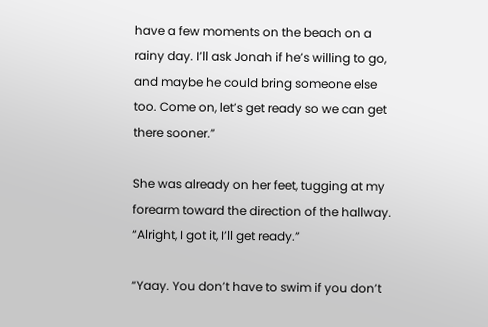have a few moments on the beach on a rainy day. I’ll ask Jonah if he’s willing to go, and maybe he could bring someone else too. Come on, let’s get ready so we can get there sooner.”

She was already on her feet, tugging at my forearm toward the direction of the hallway. “Alright, I got it, I’ll get ready.”

“Yaay. You don’t have to swim if you don’t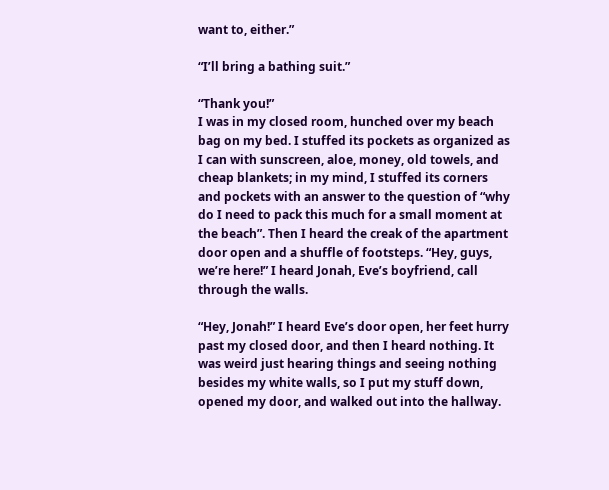want to, either.”

“I’ll bring a bathing suit.”

“Thank you!”
I was in my closed room, hunched over my beach bag on my bed. I stuffed its pockets as organized as I can with sunscreen, aloe, money, old towels, and cheap blankets; in my mind, I stuffed its corners and pockets with an answer to the question of “why do I need to pack this much for a small moment at the beach”. Then I heard the creak of the apartment door open and a shuffle of footsteps. “Hey, guys, we’re here!” I heard Jonah, Eve’s boyfriend, call through the walls.

“Hey, Jonah!” I heard Eve’s door open, her feet hurry past my closed door, and then I heard nothing. It was weird just hearing things and seeing nothing besides my white walls, so I put my stuff down, opened my door, and walked out into the hallway.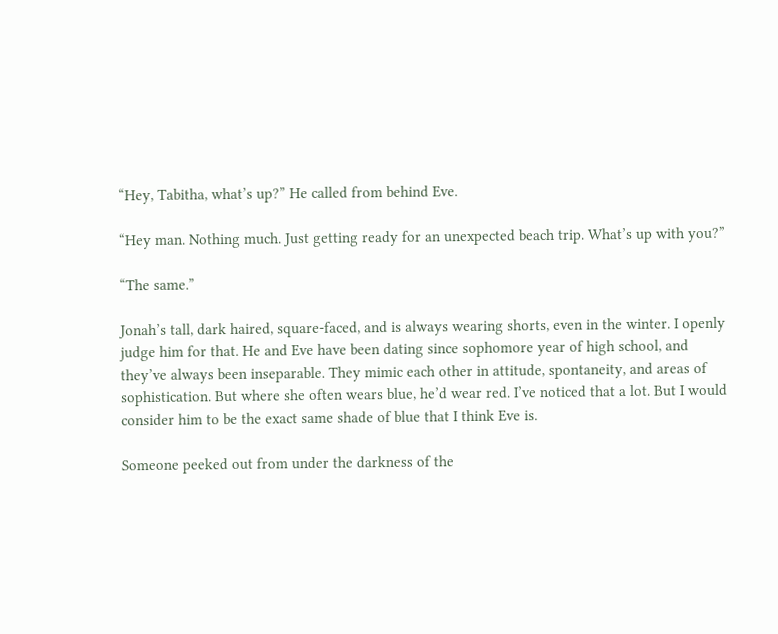“Hey, Tabitha, what’s up?” He called from behind Eve.

“Hey man. Nothing much. Just getting ready for an unexpected beach trip. What’s up with you?”

“The same.”

Jonah’s tall, dark haired, square-faced, and is always wearing shorts, even in the winter. I openly judge him for that. He and Eve have been dating since sophomore year of high school, and they’ve always been inseparable. They mimic each other in attitude, spontaneity, and areas of sophistication. But where she often wears blue, he’d wear red. I’ve noticed that a lot. But I would consider him to be the exact same shade of blue that I think Eve is.

Someone peeked out from under the darkness of the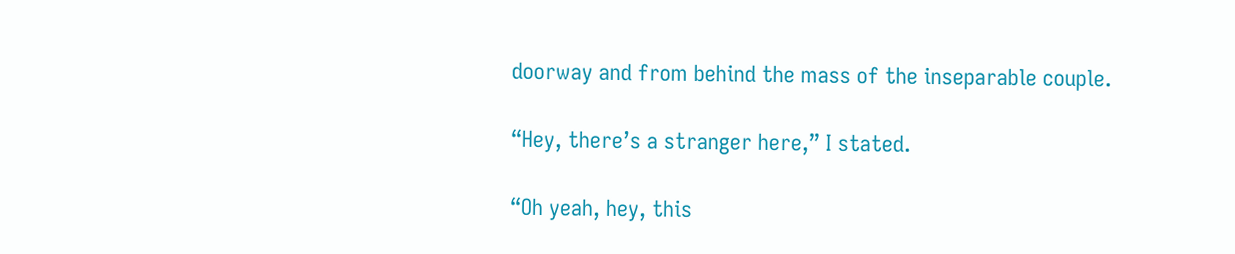doorway and from behind the mass of the inseparable couple.

“Hey, there’s a stranger here,” I stated.

“Oh yeah, hey, this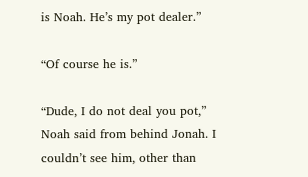is Noah. He’s my pot dealer.”

“Of course he is.”

“Dude, I do not deal you pot,” Noah said from behind Jonah. I couldn’t see him, other than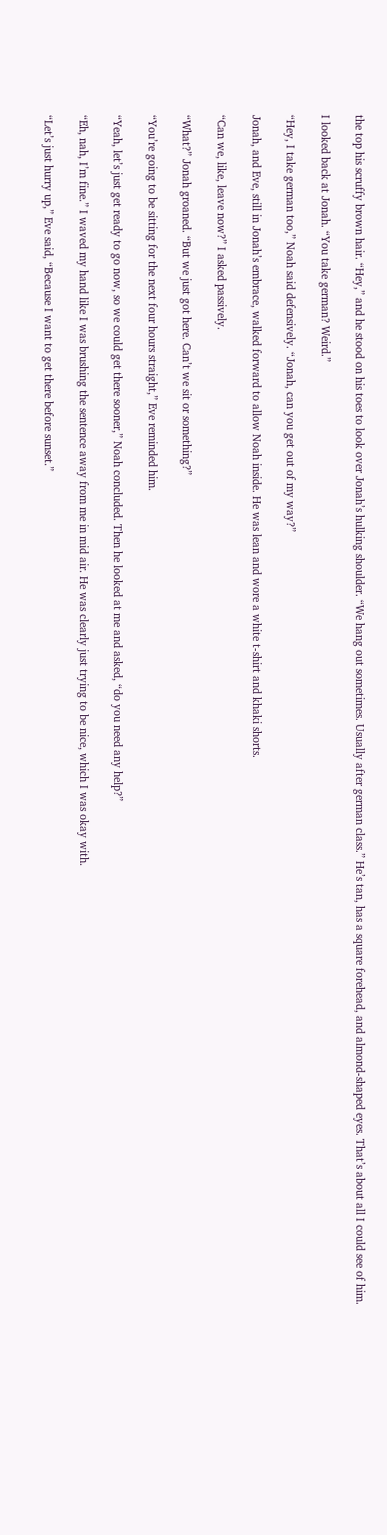the top his scruffy brown hair. “Hey,” and he stood on his toes to look over Jonah’s hulking shoulder. “We hang out sometimes. Usually after german class.” He’s tan, has a square forehead, and almond-shaped eyes. That’s about all I could see of him.

I looked back at Jonah. “You take german? Weird.”

“Hey, I take german too,” Noah said defensively. “Jonah, can you get out of my way?”

Jonah, and Eve, still in Jonah’s embrace, walked forward to allow Noah inside. He was lean and wore a white t-shirt and khaki shorts.

“Can we, like, leave now?” I asked passively.

“What?” Jonah groaned. “But we just got here. Can’t we sit or something?”

“You’re going to be sitting for the next four hours straight,” Eve reminded him.

“Yeah, let’s just get ready to go now, so we could get there sooner,” Noah concluded. Then he looked at me and asked, “do you need any help?”

“Eh, nah, I’m fine.” I waved my hand like I was brushing the sentence away from me in mid air. He was clearly just trying to be nice, which I was okay with.

“Let’s just hurry up,” Eve said, “Because I want to get there before sunset.”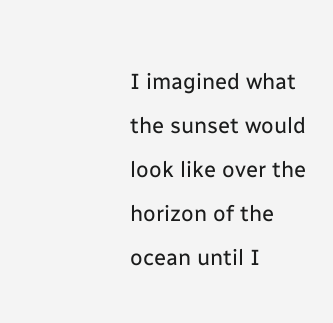I imagined what the sunset would look like over the horizon of the ocean until I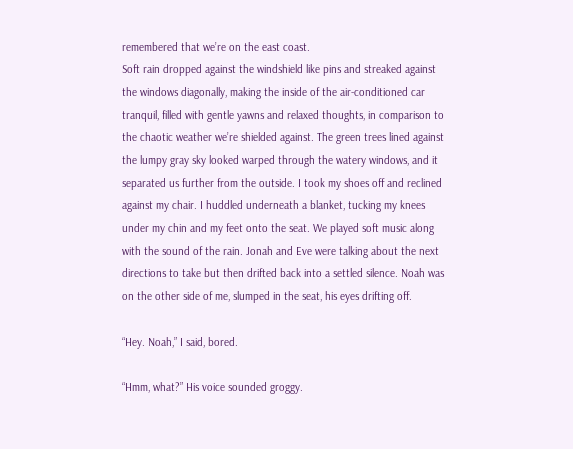remembered that we’re on the east coast.
Soft rain dropped against the windshield like pins and streaked against the windows diagonally, making the inside of the air-conditioned car tranquil, filled with gentle yawns and relaxed thoughts, in comparison to the chaotic weather we’re shielded against. The green trees lined against the lumpy gray sky looked warped through the watery windows, and it separated us further from the outside. I took my shoes off and reclined against my chair. I huddled underneath a blanket, tucking my knees under my chin and my feet onto the seat. We played soft music along with the sound of the rain. Jonah and Eve were talking about the next directions to take but then drifted back into a settled silence. Noah was on the other side of me, slumped in the seat, his eyes drifting off.

“Hey. Noah,” I said, bored.

“Hmm, what?” His voice sounded groggy.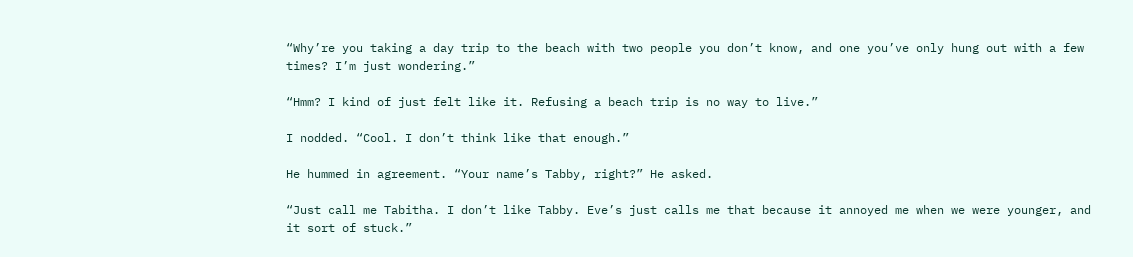“Why’re you taking a day trip to the beach with two people you don’t know, and one you’ve only hung out with a few times? I’m just wondering.”

“Hmm? I kind of just felt like it. Refusing a beach trip is no way to live.”

I nodded. “Cool. I don’t think like that enough.”

He hummed in agreement. “Your name’s Tabby, right?” He asked.

“Just call me Tabitha. I don’t like Tabby. Eve’s just calls me that because it annoyed me when we were younger, and it sort of stuck.”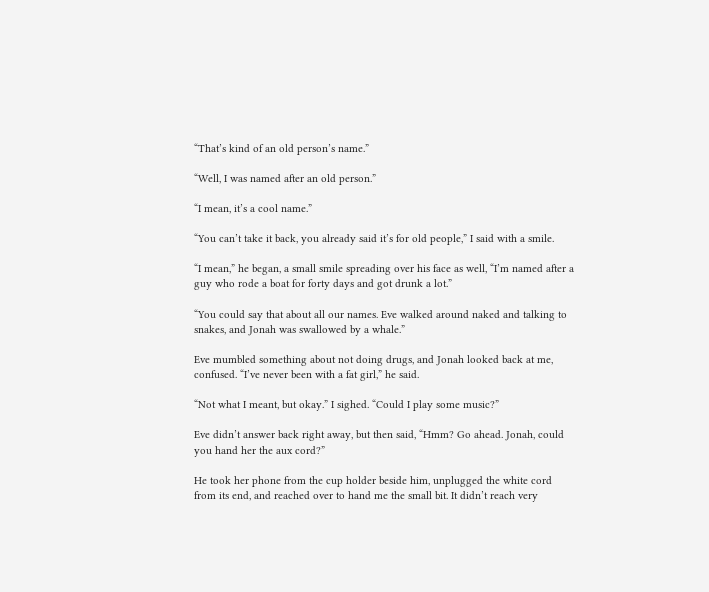“That’s kind of an old person’s name.”

“Well, I was named after an old person.”

“I mean, it’s a cool name.”

“You can’t take it back, you already said it’s for old people,” I said with a smile.

“I mean,” he began, a small smile spreading over his face as well, “I’m named after a guy who rode a boat for forty days and got drunk a lot.”

“You could say that about all our names. Eve walked around naked and talking to snakes, and Jonah was swallowed by a whale.”

Eve mumbled something about not doing drugs, and Jonah looked back at me, confused. “I’ve never been with a fat girl,” he said.

“Not what I meant, but okay.” I sighed. “Could I play some music?”

Eve didn’t answer back right away, but then said, “Hmm? Go ahead. Jonah, could you hand her the aux cord?”

He took her phone from the cup holder beside him, unplugged the white cord from its end, and reached over to hand me the small bit. It didn’t reach very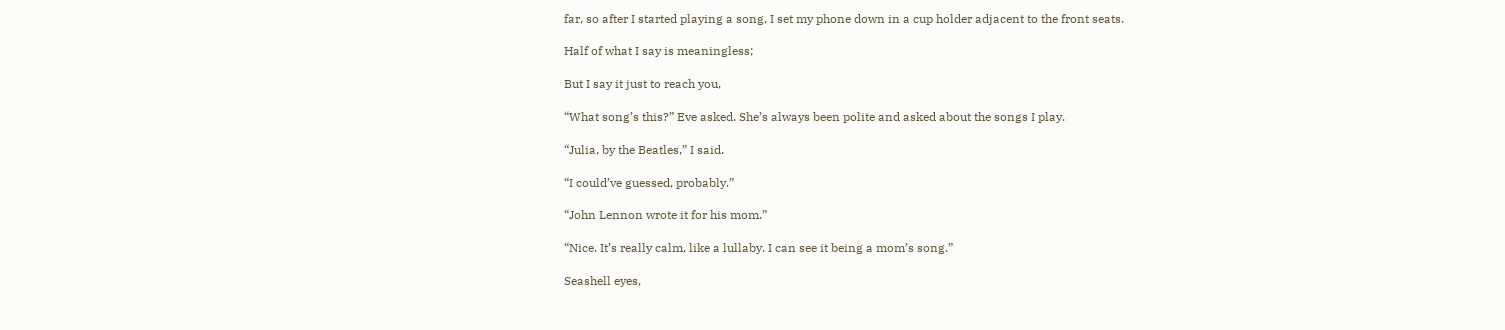far, so after I started playing a song, I set my phone down in a cup holder adjacent to the front seats.

Half of what I say is meaningless;

But I say it just to reach you,

“What song’s this?” Eve asked. She’s always been polite and asked about the songs I play.

“Julia, by the Beatles,” I said.

“I could’ve guessed, probably.”

“John Lennon wrote it for his mom.”

“Nice. It’s really calm, like a lullaby. I can see it being a mom’s song.”

Seashell eyes,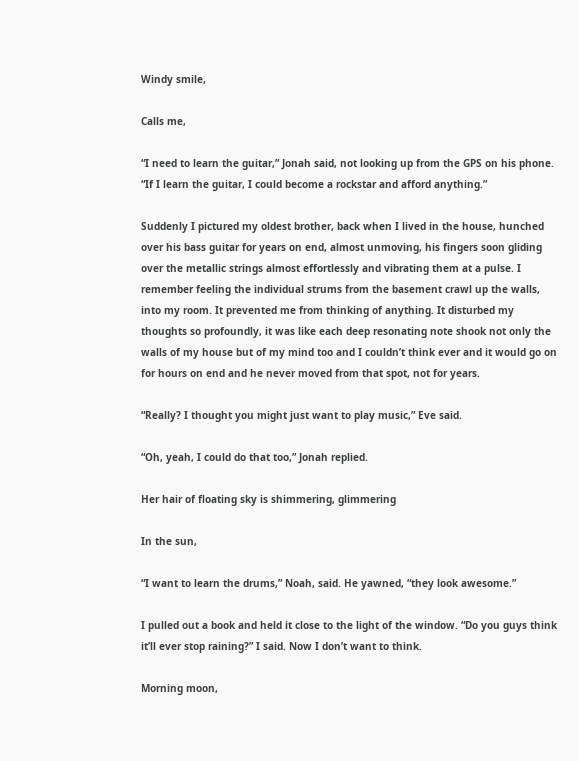Windy smile,

Calls me,

“I need to learn the guitar,” Jonah said, not looking up from the GPS on his phone. “If I learn the guitar, I could become a rockstar and afford anything.”

Suddenly I pictured my oldest brother, back when I lived in the house, hunched over his bass guitar for years on end, almost unmoving, his fingers soon gliding over the metallic strings almost effortlessly and vibrating them at a pulse. I remember feeling the individual strums from the basement crawl up the walls, into my room. It prevented me from thinking of anything. It disturbed my thoughts so profoundly, it was like each deep resonating note shook not only the walls of my house but of my mind too and I couldn’t think ever and it would go on for hours on end and he never moved from that spot, not for years.

“Really? I thought you might just want to play music,” Eve said.

“Oh, yeah, I could do that too,” Jonah replied.

Her hair of floating sky is shimmering, glimmering

In the sun,

“I want to learn the drums,” Noah, said. He yawned, “they look awesome.”

I pulled out a book and held it close to the light of the window. “Do you guys think it’ll ever stop raining?” I said. Now I don’t want to think.

Morning moon,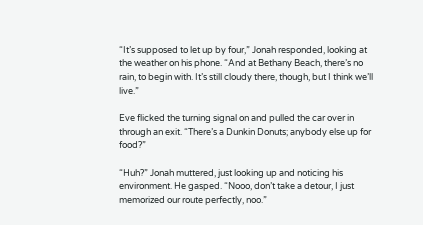“It’s supposed to let up by four,” Jonah responded, looking at the weather on his phone. “And at Bethany Beach, there’s no rain, to begin with. It’s still cloudy there, though, but I think we’ll live.”

Eve flicked the turning signal on and pulled the car over in through an exit. “There’s a Dunkin Donuts; anybody else up for food?”

“Huh?” Jonah muttered, just looking up and noticing his environment. He gasped. “Nooo, don’t take a detour, I just memorized our route perfectly, noo.”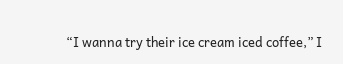“I wanna try their ice cream iced coffee,” I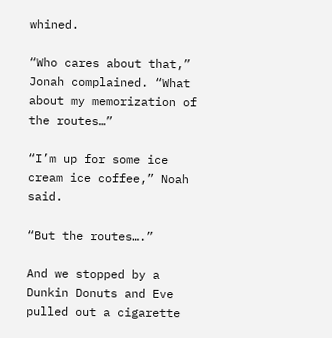whined.

“Who cares about that,” Jonah complained. “What about my memorization of the routes…”

“I’m up for some ice cream ice coffee,” Noah said.

“But the routes….”

And we stopped by a Dunkin Donuts and Eve pulled out a cigarette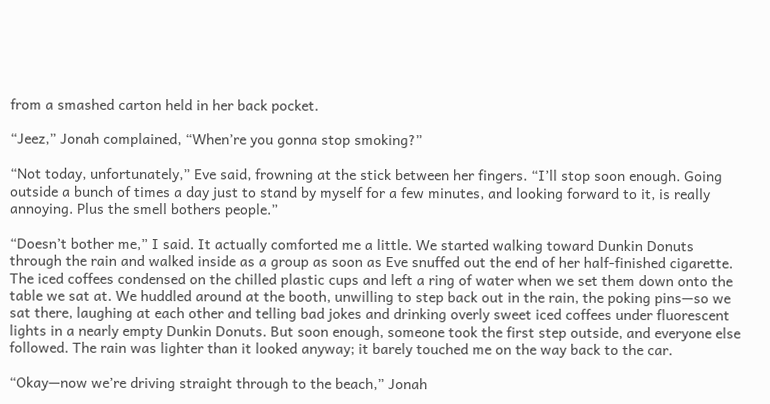from a smashed carton held in her back pocket.

“Jeez,” Jonah complained, “When’re you gonna stop smoking?”

“Not today, unfortunately,” Eve said, frowning at the stick between her fingers. “I’ll stop soon enough. Going outside a bunch of times a day just to stand by myself for a few minutes, and looking forward to it, is really annoying. Plus the smell bothers people.”

“Doesn’t bother me,” I said. It actually comforted me a little. We started walking toward Dunkin Donuts through the rain and walked inside as a group as soon as Eve snuffed out the end of her half-finished cigarette. The iced coffees condensed on the chilled plastic cups and left a ring of water when we set them down onto the table we sat at. We huddled around at the booth, unwilling to step back out in the rain, the poking pins—so we sat there, laughing at each other and telling bad jokes and drinking overly sweet iced coffees under fluorescent lights in a nearly empty Dunkin Donuts. But soon enough, someone took the first step outside, and everyone else followed. The rain was lighter than it looked anyway; it barely touched me on the way back to the car.

“Okay—now we’re driving straight through to the beach,” Jonah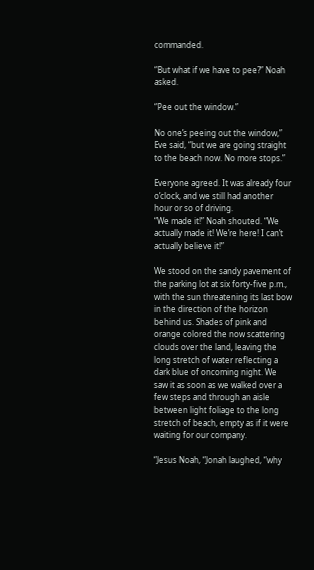commanded.

“But what if we have to pee?” Noah asked.

“Pee out the window.”

No one’s peeing out the window,” Eve said, “but we are going straight to the beach now. No more stops.”

Everyone agreed. It was already four o’clock, and we still had another hour or so of driving.
“We made it!” Noah shouted. “We actually made it! We’re here! I can’t actually believe it!”

We stood on the sandy pavement of the parking lot at six forty-five p.m., with the sun threatening its last bow in the direction of the horizon behind us. Shades of pink and orange colored the now scattering clouds over the land, leaving the long stretch of water reflecting a dark blue of oncoming night. We saw it as soon as we walked over a few steps and through an aisle between light foliage to the long stretch of beach, empty as if it were waiting for our company.

“Jesus Noah, “Jonah laughed, “why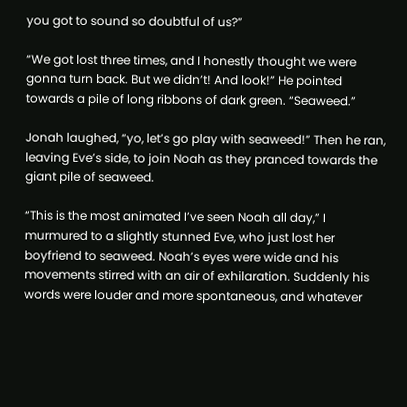you got to sound so doubtful of us?”

“We got lost three times, and I honestly thought we were gonna turn back. But we didn’t! And look!” He pointed towards a pile of long ribbons of dark green. “Seaweed.”

Jonah laughed, “yo, let’s go play with seaweed!” Then he ran, leaving Eve’s side, to join Noah as they pranced towards the giant pile of seaweed.

“This is the most animated I’ve seen Noah all day,” I murmured to a slightly stunned Eve, who just lost her boyfriend to seaweed. Noah’s eyes were wide and his movements stirred with an air of exhilaration. Suddenly his words were louder and more spontaneous, and whatever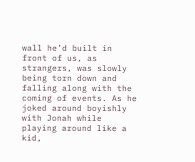wall he’d built in front of us, as strangers, was slowly being torn down and falling along with the coming of events. As he joked around boyishly with Jonah while playing around like a kid,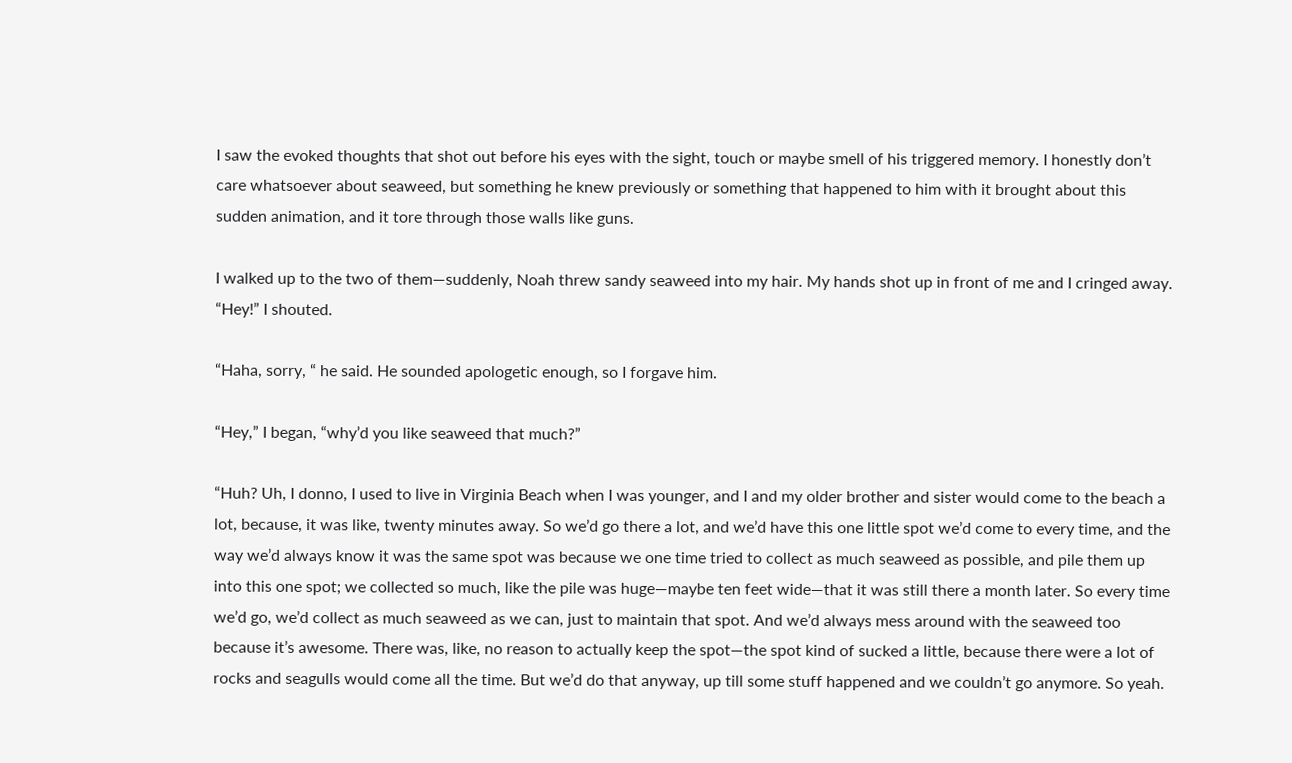I saw the evoked thoughts that shot out before his eyes with the sight, touch or maybe smell of his triggered memory. I honestly don’t care whatsoever about seaweed, but something he knew previously or something that happened to him with it brought about this sudden animation, and it tore through those walls like guns.

I walked up to the two of them—suddenly, Noah threw sandy seaweed into my hair. My hands shot up in front of me and I cringed away. “Hey!” I shouted.

“Haha, sorry, “ he said. He sounded apologetic enough, so I forgave him.

“Hey,” I began, “why’d you like seaweed that much?”

“Huh? Uh, I donno, I used to live in Virginia Beach when I was younger, and I and my older brother and sister would come to the beach a lot, because, it was like, twenty minutes away. So we’d go there a lot, and we’d have this one little spot we’d come to every time, and the way we’d always know it was the same spot was because we one time tried to collect as much seaweed as possible, and pile them up into this one spot; we collected so much, like the pile was huge—maybe ten feet wide—that it was still there a month later. So every time we’d go, we’d collect as much seaweed as we can, just to maintain that spot. And we’d always mess around with the seaweed too because it’s awesome. There was, like, no reason to actually keep the spot—the spot kind of sucked a little, because there were a lot of rocks and seagulls would come all the time. But we’d do that anyway, up till some stuff happened and we couldn’t go anymore. So yeah.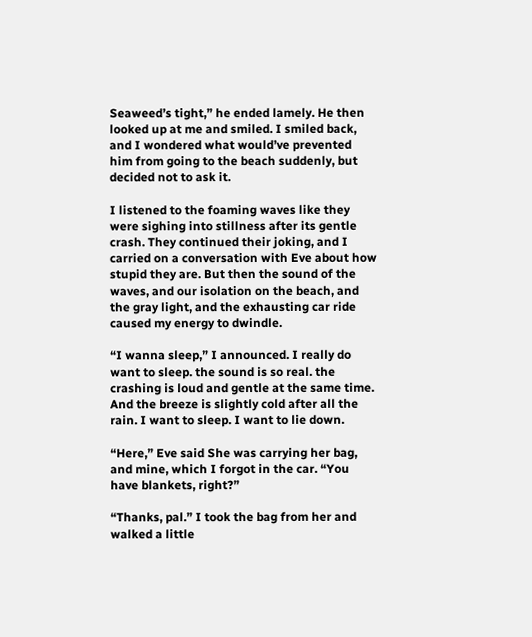Seaweed’s tight,” he ended lamely. He then looked up at me and smiled. I smiled back, and I wondered what would’ve prevented him from going to the beach suddenly, but decided not to ask it.

I listened to the foaming waves like they were sighing into stillness after its gentle crash. They continued their joking, and I carried on a conversation with Eve about how stupid they are. But then the sound of the waves, and our isolation on the beach, and the gray light, and the exhausting car ride caused my energy to dwindle.

“I wanna sleep,” I announced. I really do want to sleep. the sound is so real. the crashing is loud and gentle at the same time. And the breeze is slightly cold after all the rain. I want to sleep. I want to lie down.

“Here,” Eve said She was carrying her bag, and mine, which I forgot in the car. “You have blankets, right?”

“Thanks, pal.” I took the bag from her and walked a little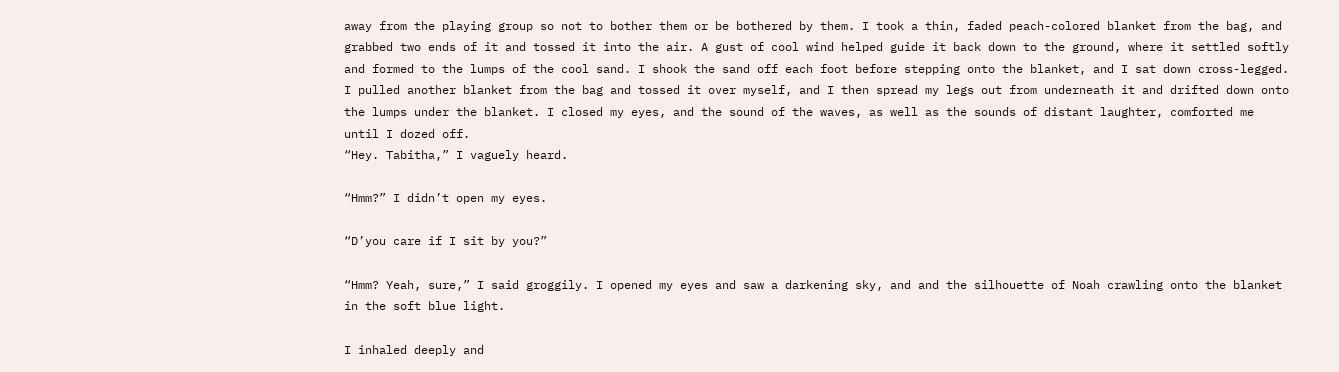away from the playing group so not to bother them or be bothered by them. I took a thin, faded peach-colored blanket from the bag, and grabbed two ends of it and tossed it into the air. A gust of cool wind helped guide it back down to the ground, where it settled softly and formed to the lumps of the cool sand. I shook the sand off each foot before stepping onto the blanket, and I sat down cross-legged. I pulled another blanket from the bag and tossed it over myself, and I then spread my legs out from underneath it and drifted down onto the lumps under the blanket. I closed my eyes, and the sound of the waves, as well as the sounds of distant laughter, comforted me until I dozed off.
“Hey. Tabitha,” I vaguely heard.

“Hmm?” I didn’t open my eyes.

“D’you care if I sit by you?”

“Hmm? Yeah, sure,” I said groggily. I opened my eyes and saw a darkening sky, and and the silhouette of Noah crawling onto the blanket in the soft blue light.

I inhaled deeply and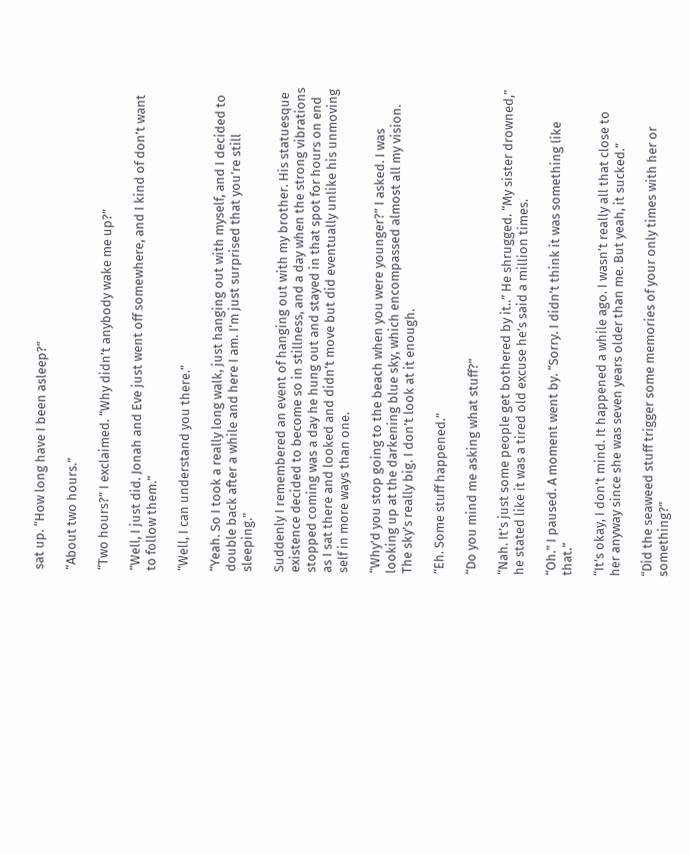sat up. “How long have I been asleep?”

“About two hours.”

“Two hours?” I exclaimed. “Why didn’t anybody wake me up?”

“Well, I just did. Jonah and Eve just went off somewhere, and I kind of don’t want to follow them.”

“Well, I can understand you there.”

“Yeah. So I took a really long walk, just hanging out with myself, and I decided to double back after a while and here I am. I’m just surprised that you’re still sleeping.”

Suddenly I remembered an event of hanging out with my brother. His statuesque existence decided to become so in stillness, and a day when the strong vibrations stopped coming was a day he hung out and stayed in that spot for hours on end as I sat there and looked and didn’t move but did eventually unlike his unmoving self in more ways than one.

“Why’d you stop going to the beach when you were younger?” I asked. I was looking up at the darkening blue sky, which encompassed almost all my vision. The sky’s really big. I don’t look at it enough.

“Eh. Some stuff happened.”

“Do you mind me asking what stuff?”

“Nah. It’s just some people get bothered by it..” He shrugged. “My sister drowned,” he stated like it was a tired old excuse he’s said a million times.

“Oh.” I paused. A moment went by. “Sorry. I didn’t think it was something like that.”

“It’s okay, I don’t mind. It happened a while ago. I wasn’t really all that close to her anyway since she was seven years older than me. But yeah, it sucked.”

“Did the seaweed stuff trigger some memories of your only times with her or something?”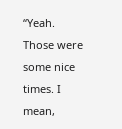“Yeah. Those were some nice times. I mean,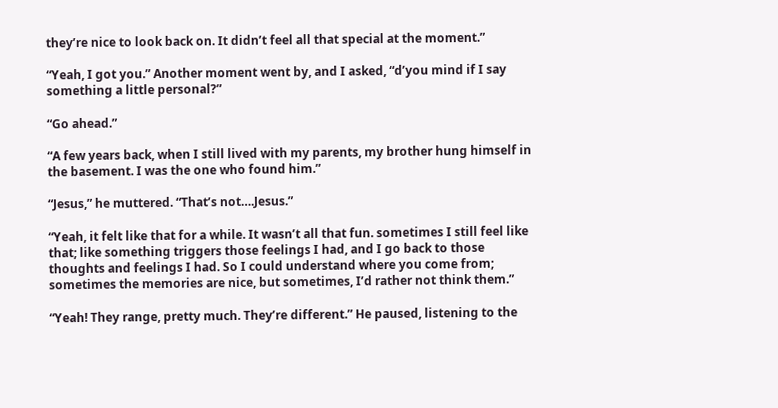they’re nice to look back on. It didn’t feel all that special at the moment.”

“Yeah, I got you.” Another moment went by, and I asked, “d’you mind if I say something a little personal?”

“Go ahead.”

“A few years back, when I still lived with my parents, my brother hung himself in the basement. I was the one who found him.”

“Jesus,” he muttered. “That’s not….Jesus.”

“Yeah, it felt like that for a while. It wasn’t all that fun. sometimes I still feel like that; like something triggers those feelings I had, and I go back to those thoughts and feelings I had. So I could understand where you come from; sometimes the memories are nice, but sometimes, I’d rather not think them.”

“Yeah! They range, pretty much. They’re different.” He paused, listening to the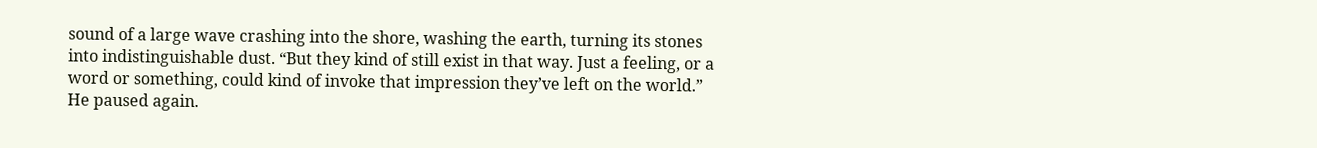sound of a large wave crashing into the shore, washing the earth, turning its stones into indistinguishable dust. “But they kind of still exist in that way. Just a feeling, or a word or something, could kind of invoke that impression they’ve left on the world.” He paused again.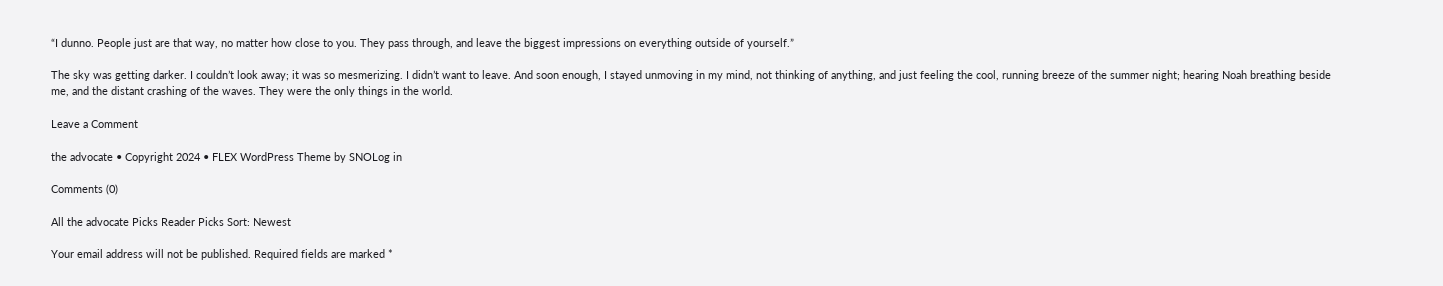“I dunno. People just are that way, no matter how close to you. They pass through, and leave the biggest impressions on everything outside of yourself.”

The sky was getting darker. I couldn’t look away; it was so mesmerizing. I didn’t want to leave. And soon enough, I stayed unmoving in my mind, not thinking of anything, and just feeling the cool, running breeze of the summer night; hearing Noah breathing beside me, and the distant crashing of the waves. They were the only things in the world.

Leave a Comment

the advocate • Copyright 2024 • FLEX WordPress Theme by SNOLog in

Comments (0)

All the advocate Picks Reader Picks Sort: Newest

Your email address will not be published. Required fields are marked *